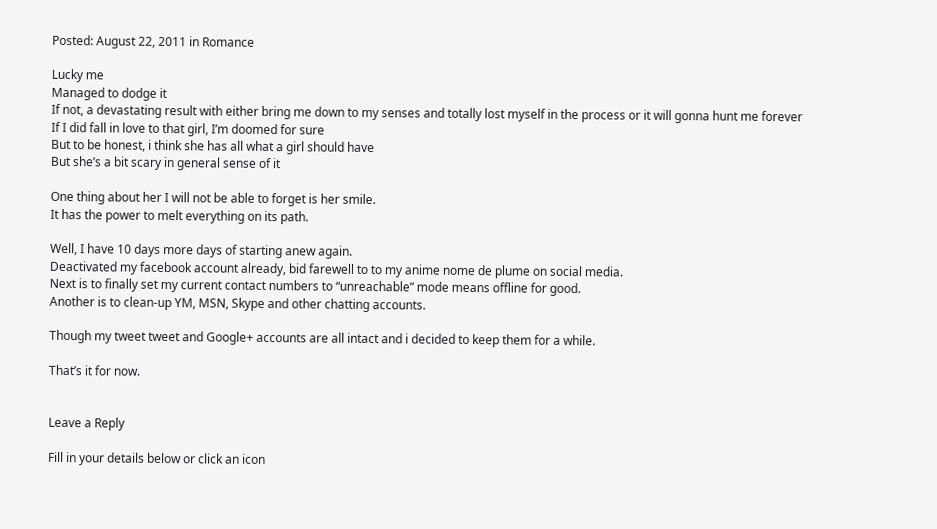Posted: August 22, 2011 in Romance

Lucky me
Managed to dodge it
If not, a devastating result with either bring me down to my senses and totally lost myself in the process or it will gonna hunt me forever
If I did fall in love to that girl, I’m doomed for sure
But to be honest, i think she has all what a girl should have
But she’s a bit scary in general sense of it

One thing about her I will not be able to forget is her smile.
It has the power to melt everything on its path.

Well, I have 10 days more days of starting anew again.
Deactivated my facebook account already, bid farewell to to my anime nome de plume on social media.
Next is to finally set my current contact numbers to “unreachable” mode means offline for good.
Another is to clean-up YM, MSN, Skype and other chatting accounts.

Though my tweet tweet and Google+ accounts are all intact and i decided to keep them for a while.

That’s it for now.


Leave a Reply

Fill in your details below or click an icon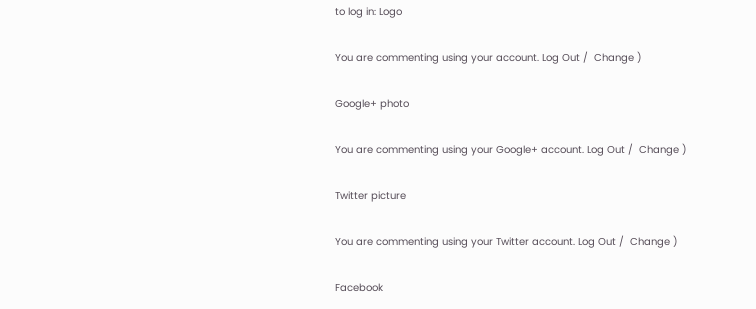to log in: Logo

You are commenting using your account. Log Out /  Change )

Google+ photo

You are commenting using your Google+ account. Log Out /  Change )

Twitter picture

You are commenting using your Twitter account. Log Out /  Change )

Facebook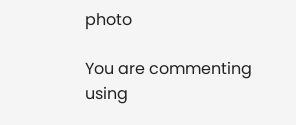photo

You are commenting using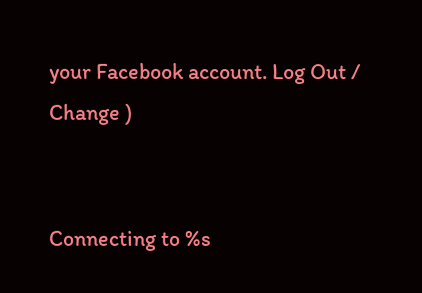your Facebook account. Log Out /  Change )


Connecting to %s